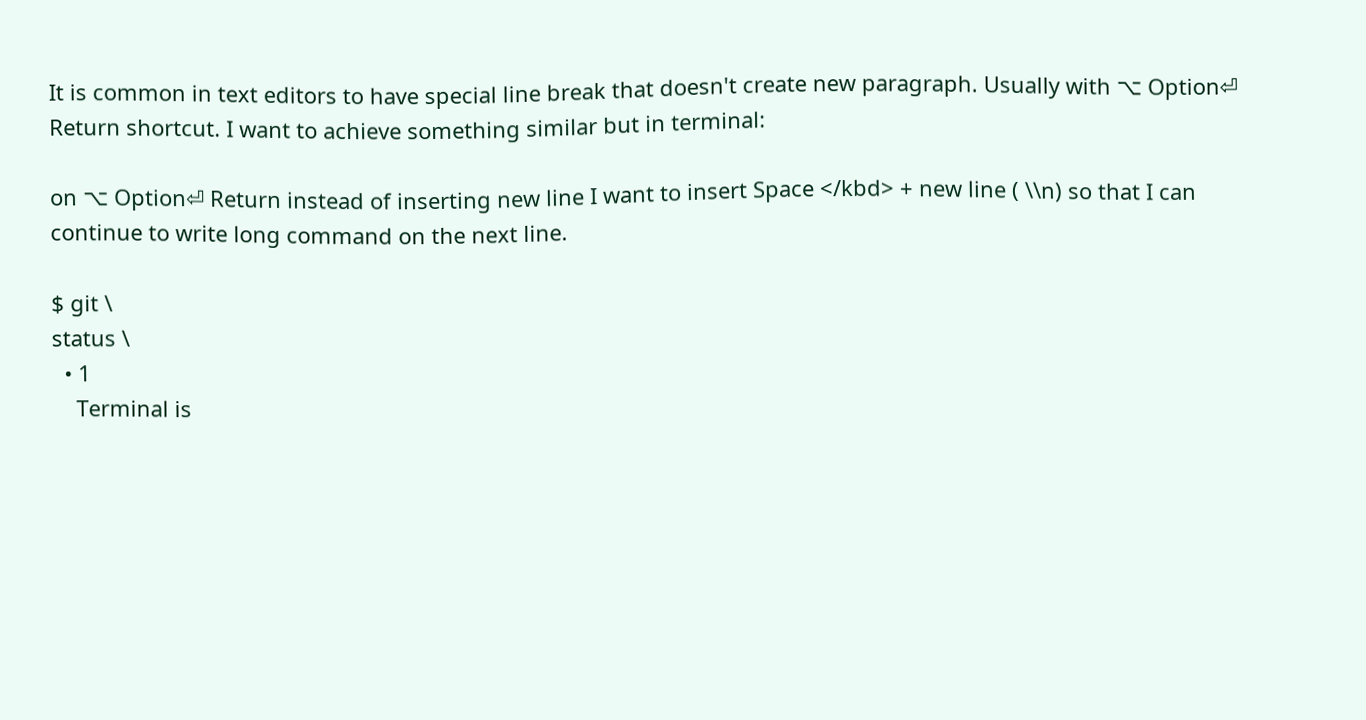It is common in text editors to have special line break that doesn't create new paragraph. Usually with ⌥ Option⏎ Return shortcut. I want to achieve something similar but in terminal:

on ⌥ Option⏎ Return instead of inserting new line I want to insert Space </kbd> + new line ( \\n) so that I can continue to write long command on the next line.

$ git \
status \
  • 1
    Terminal is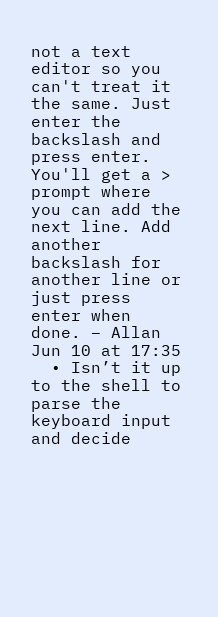not a text editor so you can't treat it the same. Just enter the backslash and press enter. You'll get a > prompt where you can add the next line. Add another backslash for another line or just press enter when done. – Allan Jun 10 at 17:35
  • Isn’t it up to the shell to parse the keyboard input and decide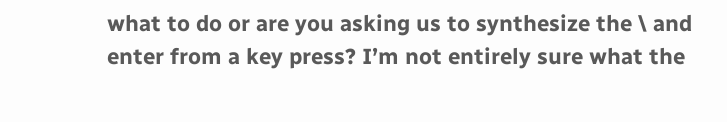what to do or are you asking us to synthesize the \ and enter from a key press? I’m not entirely sure what the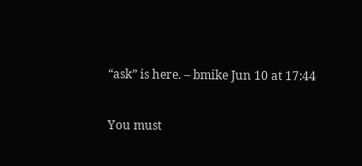“ask” is here. – bmike Jun 10 at 17:44

You must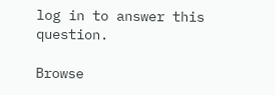log in to answer this question.

Browse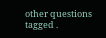other questions tagged .